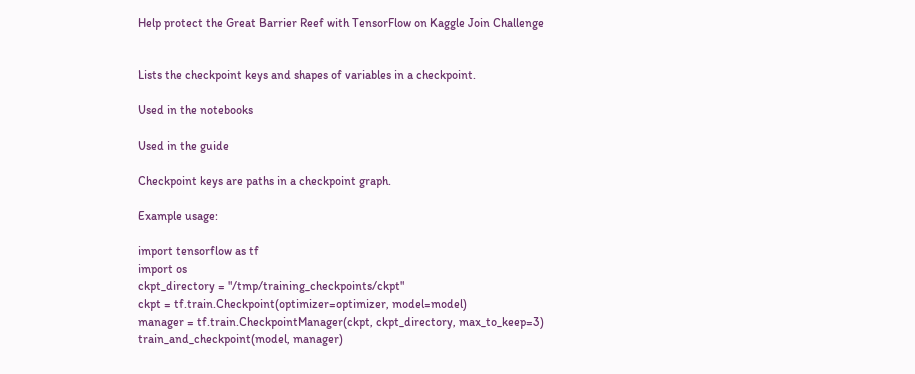Help protect the Great Barrier Reef with TensorFlow on Kaggle Join Challenge


Lists the checkpoint keys and shapes of variables in a checkpoint.

Used in the notebooks

Used in the guide

Checkpoint keys are paths in a checkpoint graph.

Example usage:

import tensorflow as tf
import os
ckpt_directory = "/tmp/training_checkpoints/ckpt"
ckpt = tf.train.Checkpoint(optimizer=optimizer, model=model)
manager = tf.train.CheckpointManager(ckpt, ckpt_directory, max_to_keep=3)
train_and_checkpoint(model, manager)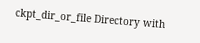ckpt_dir_or_file Directory with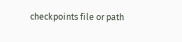checkpoints file or path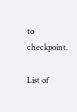to checkpoint.

List of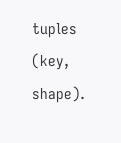tuples (key, shape).